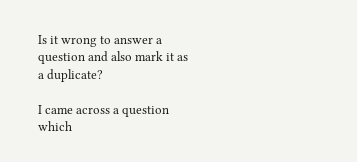Is it wrong to answer a question and also mark it as a duplicate?

I came across a question which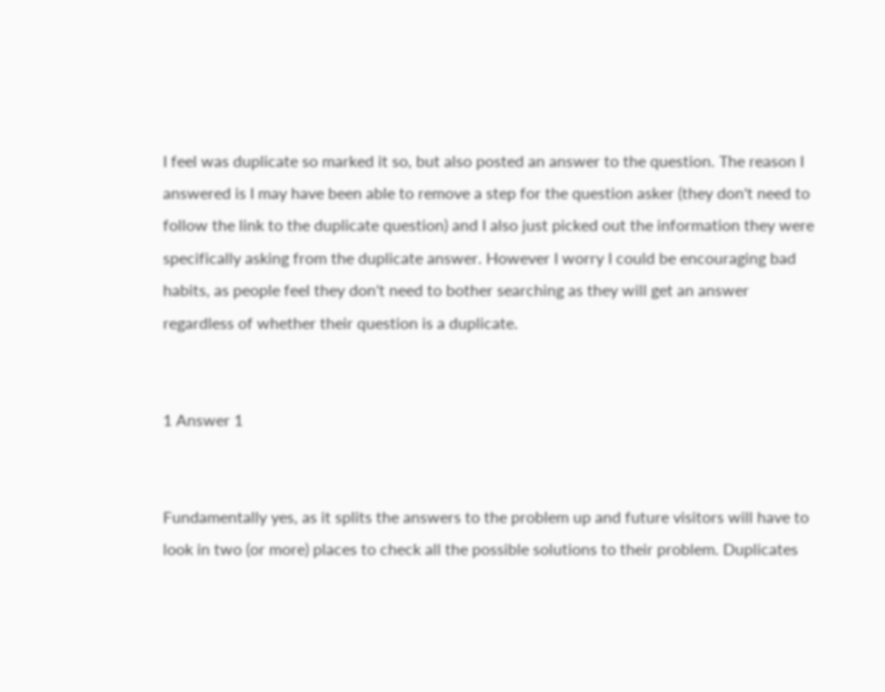I feel was duplicate so marked it so, but also posted an answer to the question. The reason I answered is I may have been able to remove a step for the question asker (they don't need to follow the link to the duplicate question) and I also just picked out the information they were specifically asking from the duplicate answer. However I worry I could be encouraging bad habits, as people feel they don't need to bother searching as they will get an answer regardless of whether their question is a duplicate.


1 Answer 1


Fundamentally yes, as it splits the answers to the problem up and future visitors will have to look in two (or more) places to check all the possible solutions to their problem. Duplicates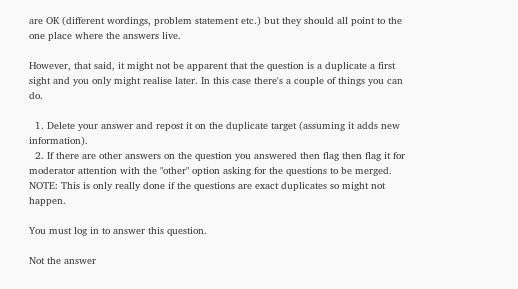are OK (different wordings, problem statement etc.) but they should all point to the one place where the answers live.

However, that said, it might not be apparent that the question is a duplicate a first sight and you only might realise later. In this case there's a couple of things you can do.

  1. Delete your answer and repost it on the duplicate target (assuming it adds new information).
  2. If there are other answers on the question you answered then flag then flag it for moderator attention with the "other" option asking for the questions to be merged. NOTE: This is only really done if the questions are exact duplicates so might not happen.

You must log in to answer this question.

Not the answer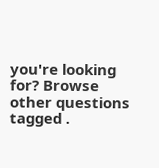you're looking for? Browse other questions tagged .